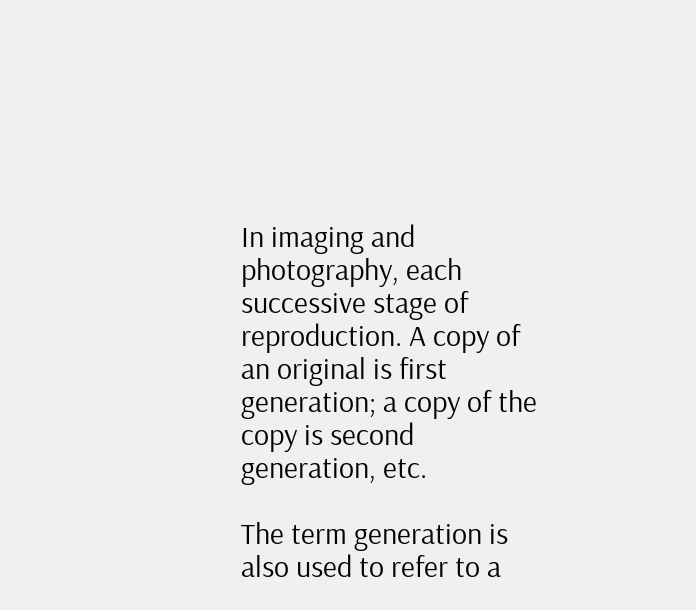In imaging and photography, each successive stage of reproduction. A copy of an original is first generation; a copy of the copy is second generation, etc.

The term generation is also used to refer to a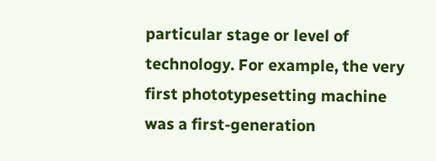particular stage or level of technology. For example, the very first phototypesetting machine was a first-generation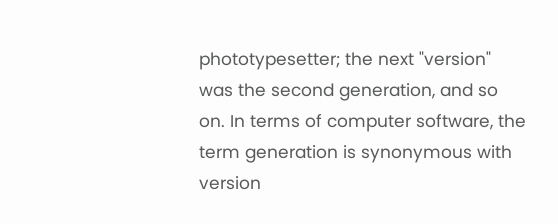phototypesetter; the next "version" was the second generation, and so on. In terms of computer software, the term generation is synonymous with version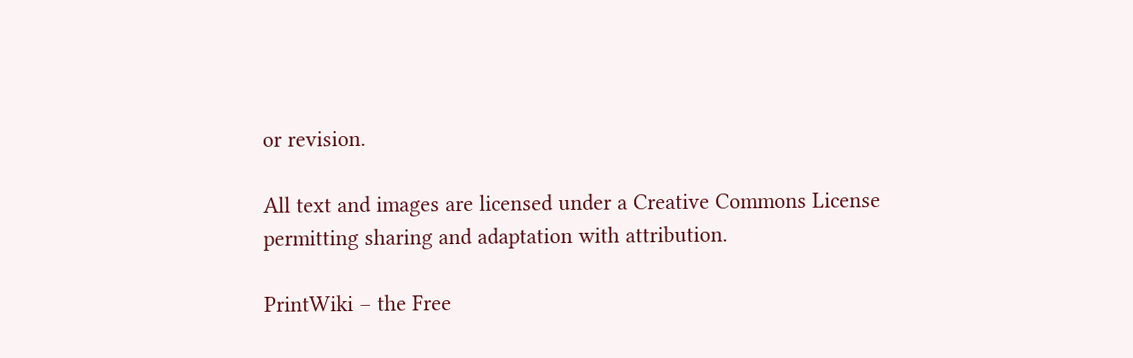or revision.

All text and images are licensed under a Creative Commons License
permitting sharing and adaptation with attribution.

PrintWiki – the Free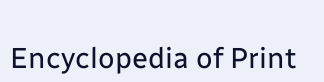Encyclopedia of Print